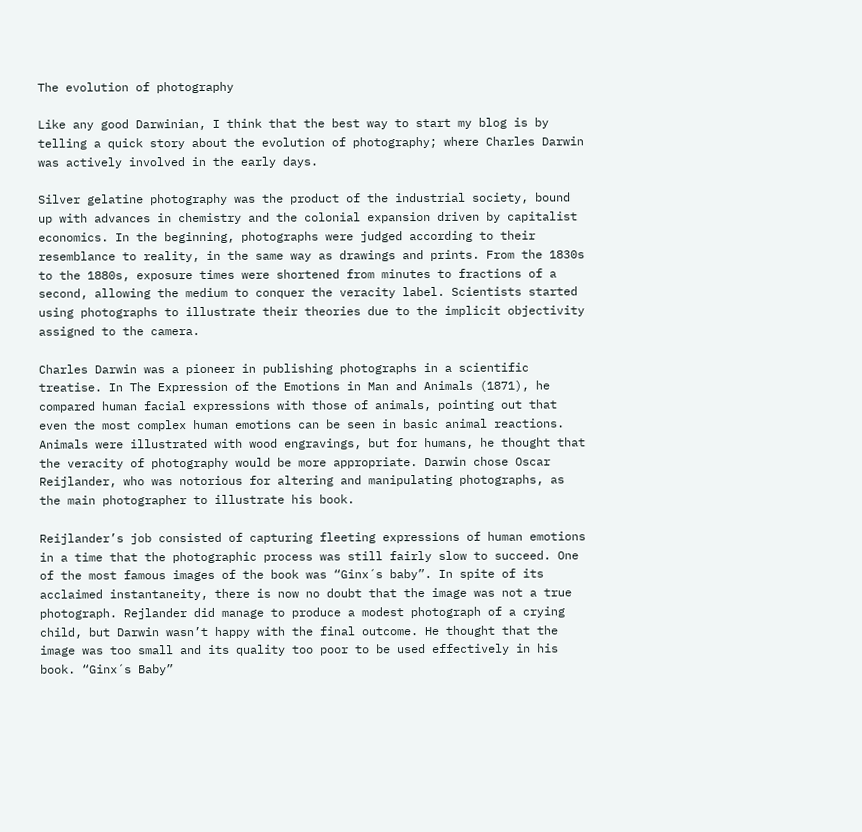The evolution of photography

Like any good Darwinian, I think that the best way to start my blog is by telling a quick story about the evolution of photography; where Charles Darwin was actively involved in the early days.

Silver gelatine photography was the product of the industrial society, bound up with advances in chemistry and the colonial expansion driven by capitalist economics. In the beginning, photographs were judged according to their resemblance to reality, in the same way as drawings and prints. From the 1830s to the 1880s, exposure times were shortened from minutes to fractions of a second, allowing the medium to conquer the veracity label. Scientists started using photographs to illustrate their theories due to the implicit objectivity assigned to the camera.

Charles Darwin was a pioneer in publishing photographs in a scientific treatise. In The Expression of the Emotions in Man and Animals (1871), he compared human facial expressions with those of animals, pointing out that even the most complex human emotions can be seen in basic animal reactions. Animals were illustrated with wood engravings, but for humans, he thought that the veracity of photography would be more appropriate. Darwin chose Oscar Reijlander, who was notorious for altering and manipulating photographs, as the main photographer to illustrate his book.

Reijlander’s job consisted of capturing fleeting expressions of human emotions in a time that the photographic process was still fairly slow to succeed. One of the most famous images of the book was “Ginx´s baby”. In spite of its acclaimed instantaneity, there is now no doubt that the image was not a true photograph. Rejlander did manage to produce a modest photograph of a crying child, but Darwin wasn’t happy with the final outcome. He thought that the image was too small and its quality too poor to be used effectively in his book. “Ginx´s Baby”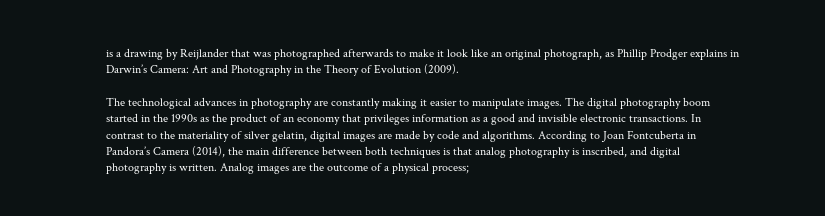is a drawing by Reijlander that was photographed afterwards to make it look like an original photograph, as Phillip Prodger explains in Darwin’s Camera: Art and Photography in the Theory of Evolution (2009).

The technological advances in photography are constantly making it easier to manipulate images. The digital photography boom started in the 1990s as the product of an economy that privileges information as a good and invisible electronic transactions. In contrast to the materiality of silver gelatin, digital images are made by code and algorithms. According to Joan Fontcuberta in Pandora’s Camera (2014), the main difference between both techniques is that analog photography is inscribed, and digital photography is written. Analog images are the outcome of a physical process;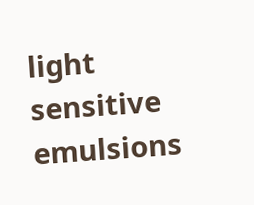light sensitive emulsions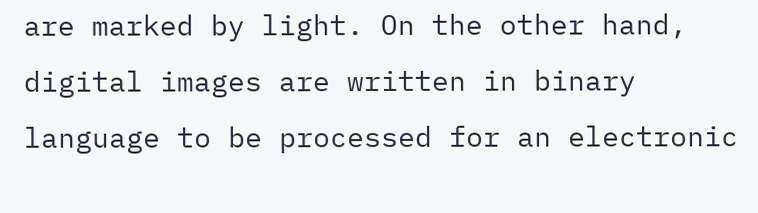are marked by light. On the other hand, digital images are written in binary language to be processed for an electronic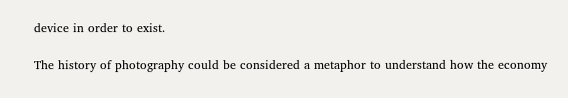device in order to exist.

The history of photography could be considered a metaphor to understand how the economy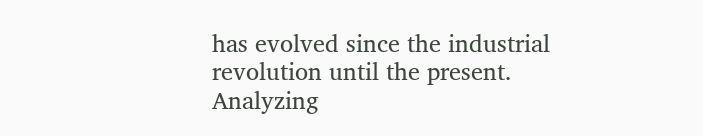has evolved since the industrial revolution until the present. Analyzing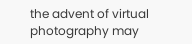the advent of virtual photography may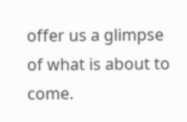offer us a glimpse of what is about to come.